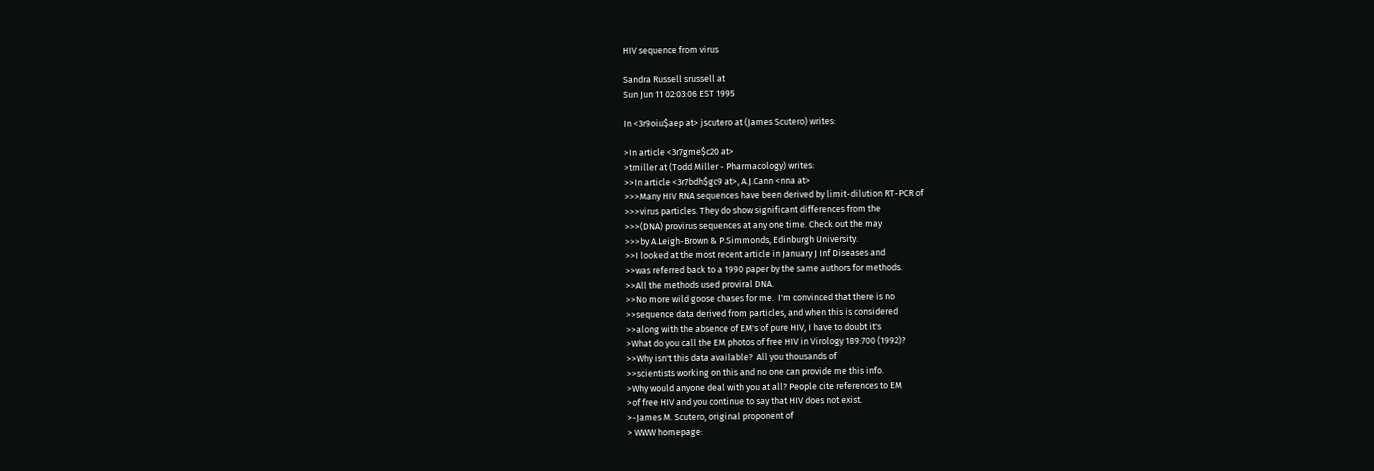HIV sequence from virus

Sandra Russell srussell at
Sun Jun 11 02:03:06 EST 1995

In <3r9oiu$aep at> jscutero at (James Scutero) writes:

>In article <3r7gme$c20 at>
>tmiller at (Todd Miller - Pharmacology) writes:
>>In article <3r7bdh$gc9 at>, A.J.Cann <nna at>
>>>Many HIV RNA sequences have been derived by limit-dilution RT-PCR of
>>>virus particles. They do show significant differences from the
>>>(DNA) provirus sequences at any one time. Check out the may
>>>by A.Leigh-Brown & P.Simmonds, Edinburgh University.
>>I looked at the most recent article in January J Inf Diseases and
>>was referred back to a 1990 paper by the same authors for methods.
>>All the methods used proviral DNA.
>>No more wild goose chases for me.  I'm convinced that there is no
>>sequence data derived from particles, and when this is considered
>>along with the absence of EM's of pure HIV, I have to doubt it's
>What do you call the EM photos of free HIV in Virology 189:700 (1992)?
>>Why isn't this data available?  All you thousands of
>>scientists working on this and no one can provide me this info.
>Why would anyone deal with you at all? People cite references to EM
>of free HIV and you continue to say that HIV does not exist.
>-James M. Scutero, original proponent of
> WWW homepage: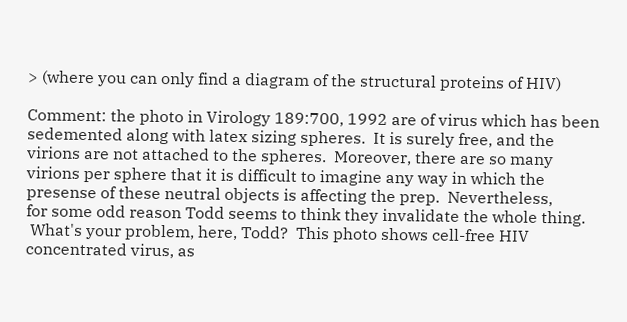> (where you can only find a diagram of the structural proteins of HIV)

Comment: the photo in Virology 189:700, 1992 are of virus which has been
sedemented along with latex sizing spheres.  It is surely free, and the
virions are not attached to the spheres.  Moreover, there are so many
virions per sphere that it is difficult to imagine any way in which the
presense of these neutral objects is affecting the prep.  Nevertheless,
for some odd reason Todd seems to think they invalidate the whole thing.
 What's your problem, here, Todd?  This photo shows cell-free HIV
concentrated virus, as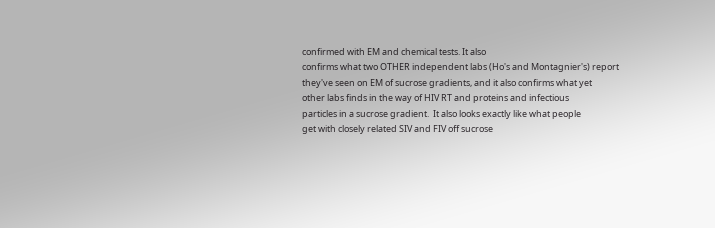confirmed with EM and chemical tests. It also
confirms what two OTHER independent labs (Ho's and Montagnier's) report
they've seen on EM of sucrose gradients, and it also confirms what yet
other labs finds in the way of HIV RT and proteins and infectious
particles in a sucrose gradient.  It also looks exactly like what people
get with closely related SIV and FIV off sucrose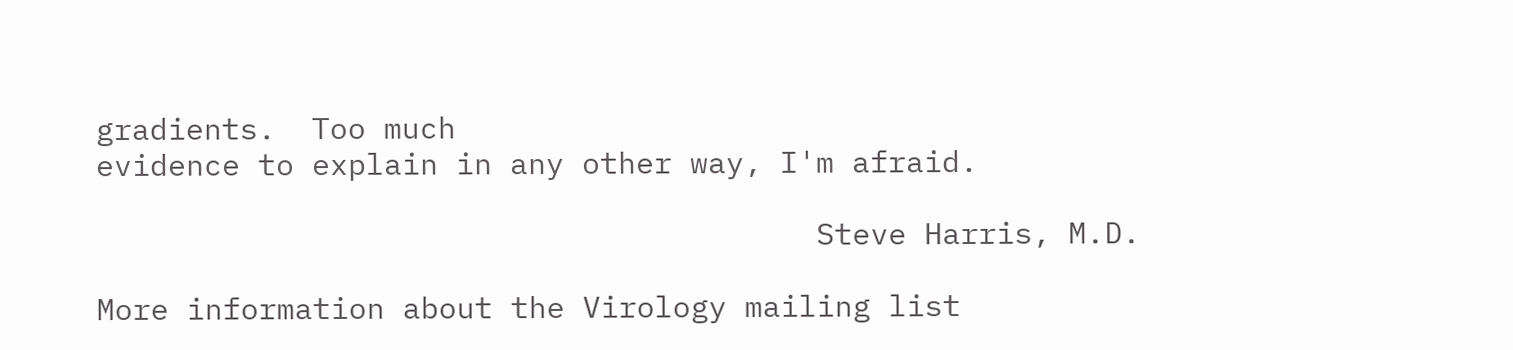gradients.  Too much
evidence to explain in any other way, I'm afraid.

                                        Steve Harris, M.D.

More information about the Virology mailing list